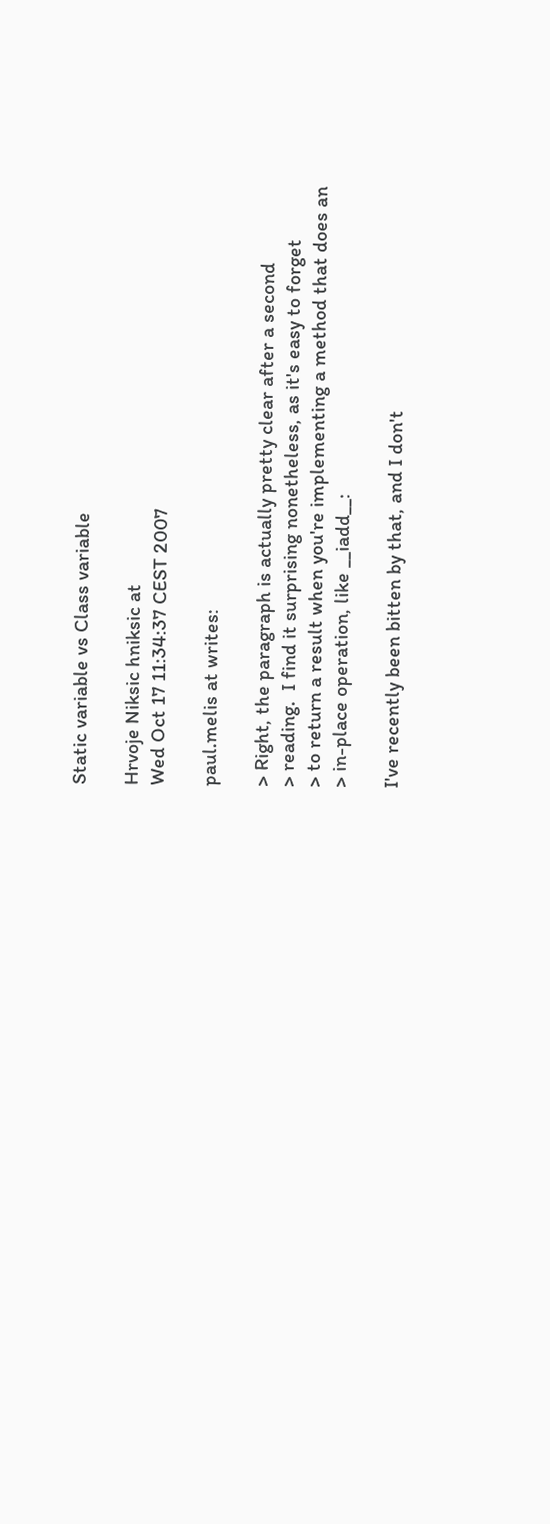Static variable vs Class variable

Hrvoje Niksic hniksic at
Wed Oct 17 11:34:37 CEST 2007

paul.melis at writes:

> Right, the paragraph is actually pretty clear after a second
> reading.  I find it surprising nonetheless, as it's easy to forget
> to return a result when you're implementing a method that does an
> in-place operation, like __iadd__:

I've recently been bitten by that, and I don't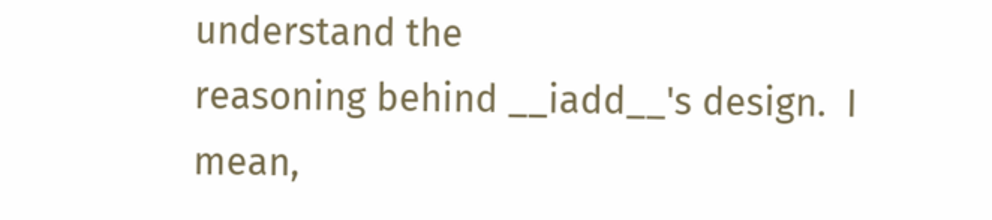understand the
reasoning behind __iadd__'s design.  I mean,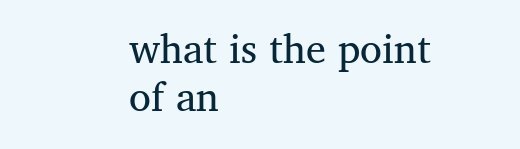what is the point of an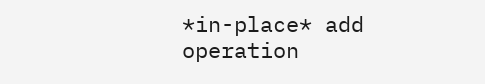*in-place* add operation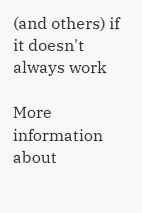(and others) if it doesn't always work

More information about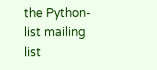the Python-list mailing list